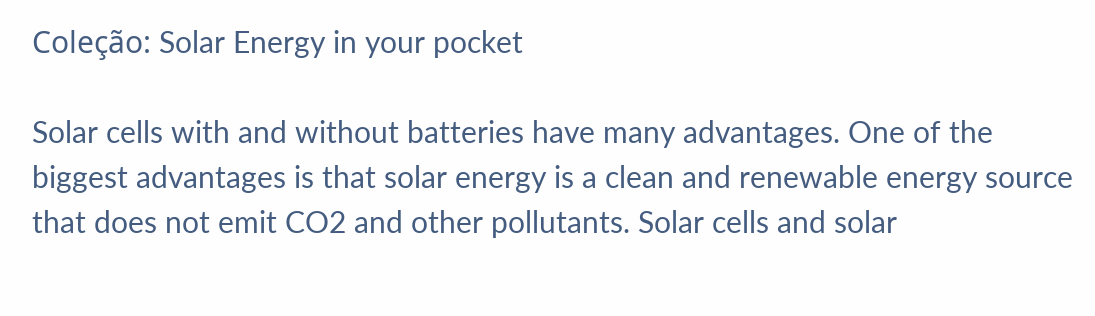Coleção: Solar Energy in your pocket

Solar cells with and without batteries have many advantages. One of the biggest advantages is that solar energy is a clean and renewable energy source that does not emit CO2 and other pollutants. Solar cells and solar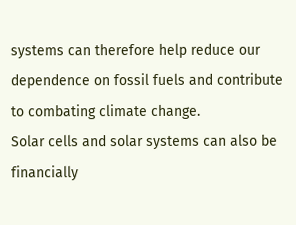systems can therefore help reduce our dependence on fossil fuels and contribute to combating climate change.
Solar cells and solar systems can also be financially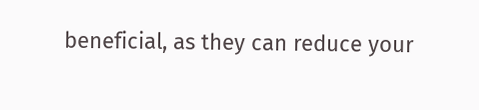beneficial, as they can reduce your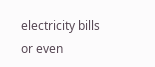electricity bills or even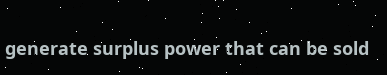generate surplus power that can be sold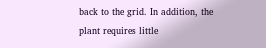back to the grid. In addition, the plant requires little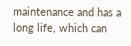maintenance and has a long life, which can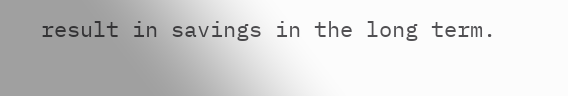result in savings in the long term.